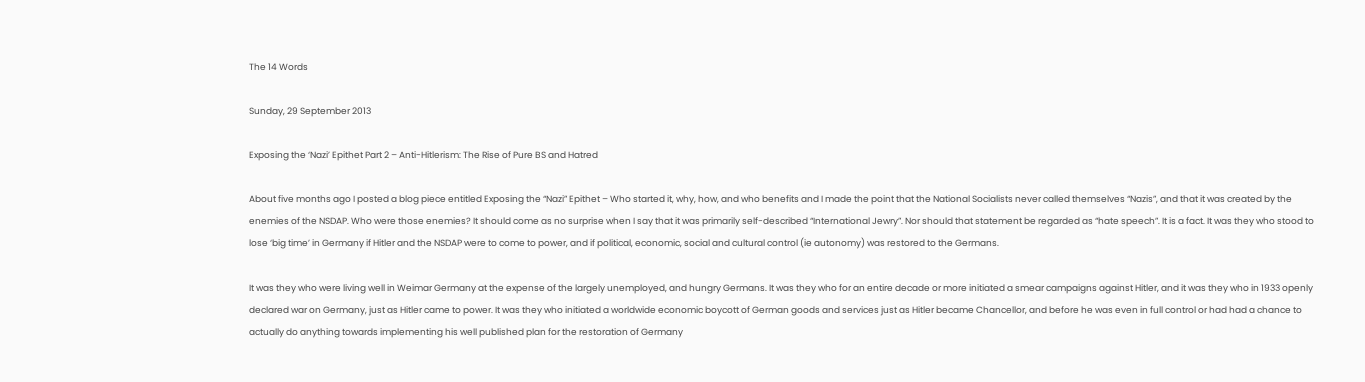The 14 Words

Sunday, 29 September 2013

Exposing the ‘Nazi’ Epithet Part 2 – Anti-Hitlerism: The Rise of Pure BS and Hatred

About five months ago I posted a blog piece entitled Exposing the “Nazi” Epithet – Who started it, why, how, and who benefits and I made the point that the National Socialists never called themselves “Nazis”, and that it was created by the enemies of the NSDAP. Who were those enemies? It should come as no surprise when I say that it was primarily self-described “International Jewry”. Nor should that statement be regarded as “hate speech”. It is a fact. It was they who stood to lose ‘big time’ in Germany if Hitler and the NSDAP were to come to power, and if political, economic, social and cultural control (ie autonomy) was restored to the Germans.

It was they who were living well in Weimar Germany at the expense of the largely unemployed, and hungry Germans. It was they who for an entire decade or more initiated a smear campaigns against Hitler, and it was they who in 1933 openly declared war on Germany, just as Hitler came to power. It was they who initiated a worldwide economic boycott of German goods and services just as Hitler became Chancellor, and before he was even in full control or had had a chance to actually do anything towards implementing his well published plan for the restoration of Germany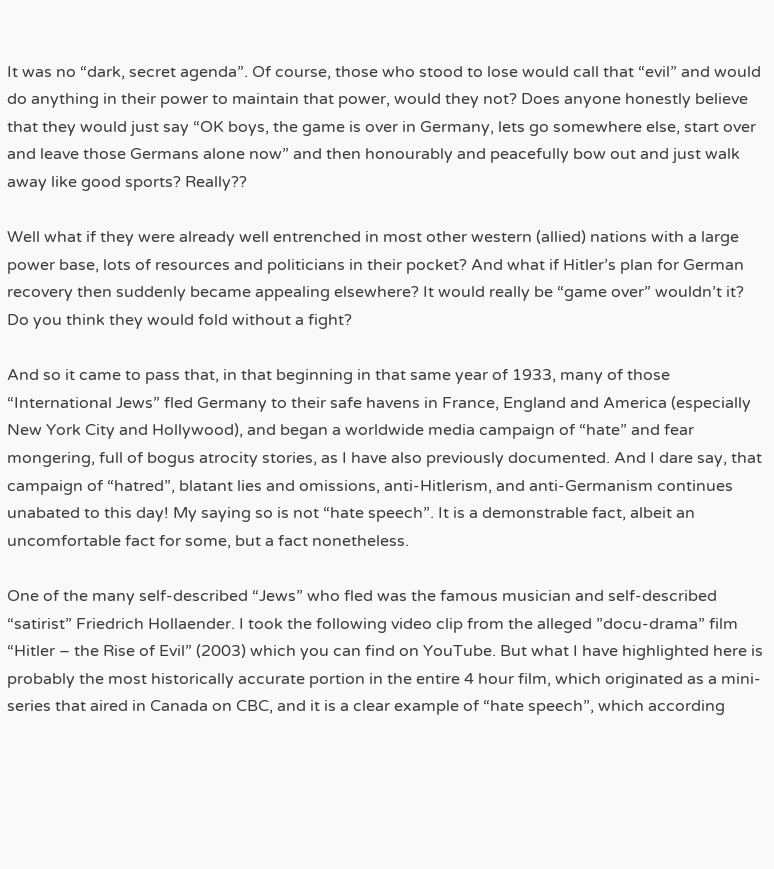It was no “dark, secret agenda”. Of course, those who stood to lose would call that “evil” and would do anything in their power to maintain that power, would they not? Does anyone honestly believe that they would just say “OK boys, the game is over in Germany, lets go somewhere else, start over and leave those Germans alone now” and then honourably and peacefully bow out and just walk away like good sports? Really??

Well what if they were already well entrenched in most other western (allied) nations with a large power base, lots of resources and politicians in their pocket? And what if Hitler’s plan for German recovery then suddenly became appealing elsewhere? It would really be “game over” wouldn’t it? Do you think they would fold without a fight?

And so it came to pass that, in that beginning in that same year of 1933, many of those “International Jews” fled Germany to their safe havens in France, England and America (especially New York City and Hollywood), and began a worldwide media campaign of “hate” and fear mongering, full of bogus atrocity stories, as I have also previously documented. And I dare say, that campaign of “hatred”, blatant lies and omissions, anti-Hitlerism, and anti-Germanism continues unabated to this day! My saying so is not “hate speech”. It is a demonstrable fact, albeit an uncomfortable fact for some, but a fact nonetheless.

One of the many self-described “Jews” who fled was the famous musician and self-described “satirist” Friedrich Hollaender. I took the following video clip from the alleged ”docu-drama” film “Hitler – the Rise of Evil” (2003) which you can find on YouTube. But what I have highlighted here is probably the most historically accurate portion in the entire 4 hour film, which originated as a mini-series that aired in Canada on CBC, and it is a clear example of “hate speech”, which according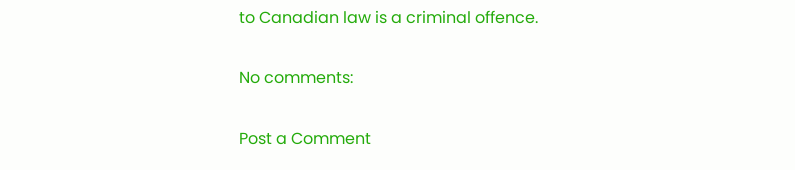to Canadian law is a criminal offence.

No comments:

Post a Comment